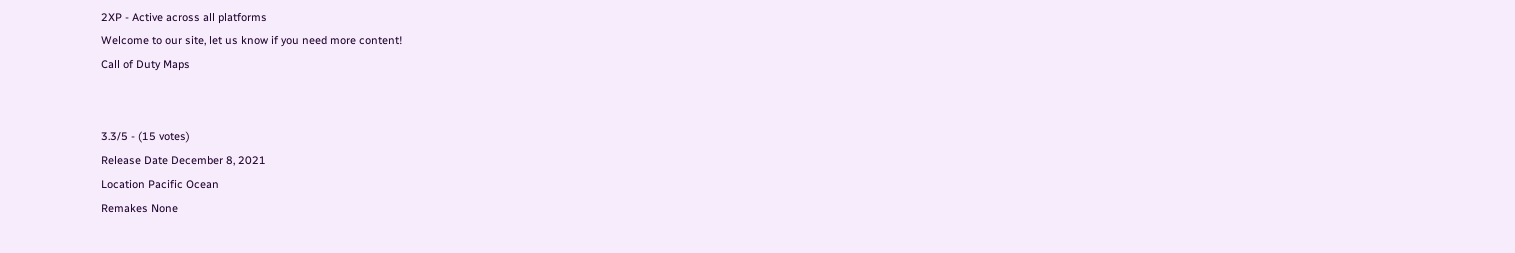2XP - Active across all platforms
Welcome to our site, let us know if you need more content!
Call of Duty Maps


3.3/5 - (15 votes)
Release Date December 8, 2021
Location Pacific Ocean
Remakes None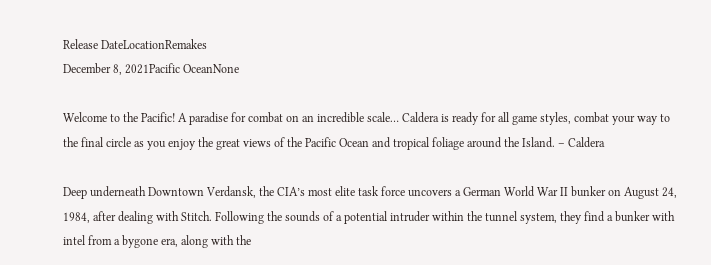Release DateLocationRemakes
December 8, 2021Pacific OceanNone

Welcome to the Pacific! A paradise for combat on an incredible scale… Caldera is ready for all game styles, combat your way to the final circle as you enjoy the great views of the Pacific Ocean and tropical foliage around the Island. – Caldera

Deep underneath Downtown Verdansk, the CIA’s most elite task force uncovers a German World War II bunker on August 24, 1984, after dealing with Stitch. Following the sounds of a potential intruder within the tunnel system, they find a bunker with intel from a bygone era, along with the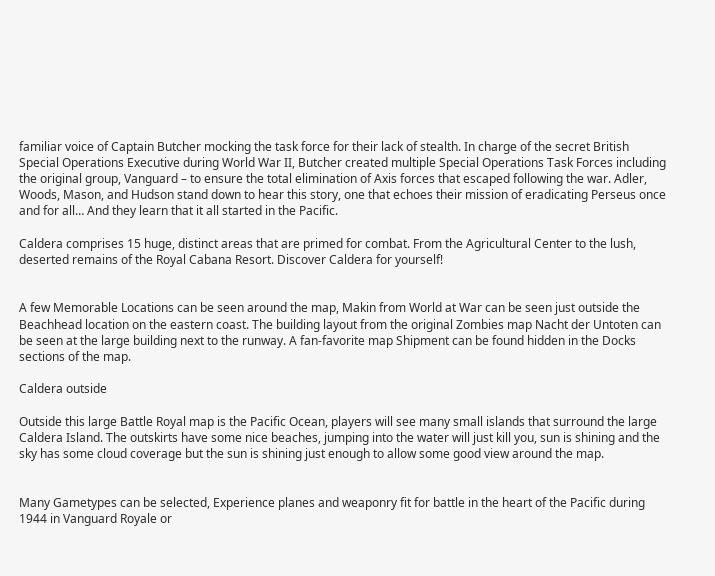familiar voice of Captain Butcher mocking the task force for their lack of stealth. In charge of the secret British Special Operations Executive during World War II, Butcher created multiple Special Operations Task Forces including the original group, Vanguard – to ensure the total elimination of Axis forces that escaped following the war. Adler, Woods, Mason, and Hudson stand down to hear this story, one that echoes their mission of eradicating Perseus once and for all… And they learn that it all started in the Pacific.

Caldera comprises 15 huge, distinct areas that are primed for combat. From the Agricultural Center to the lush, deserted remains of the Royal Cabana Resort. Discover Caldera for yourself!


A few Memorable Locations can be seen around the map, Makin from World at War can be seen just outside the Beachhead location on the eastern coast. The building layout from the original Zombies map Nacht der Untoten can be seen at the large building next to the runway. A fan-favorite map Shipment can be found hidden in the Docks sections of the map.

Caldera outside

Outside this large Battle Royal map is the Pacific Ocean, players will see many small islands that surround the large Caldera Island. The outskirts have some nice beaches, jumping into the water will just kill you, sun is shining and the sky has some cloud coverage but the sun is shining just enough to allow some good view around the map.


Many Gametypes can be selected, Experience planes and weaponry fit for battle in the heart of the Pacific during 1944 in Vanguard Royale or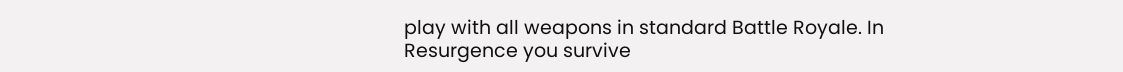play with all weapons in standard Battle Royale. In Resurgence you survive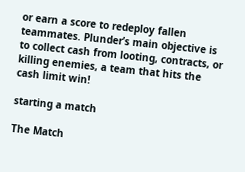or earn a score to redeploy fallen teammates. Plunder’s main objective is to collect cash from looting, contracts, or killing enemies, a team that hits the cash limit win!

starting a match

The Match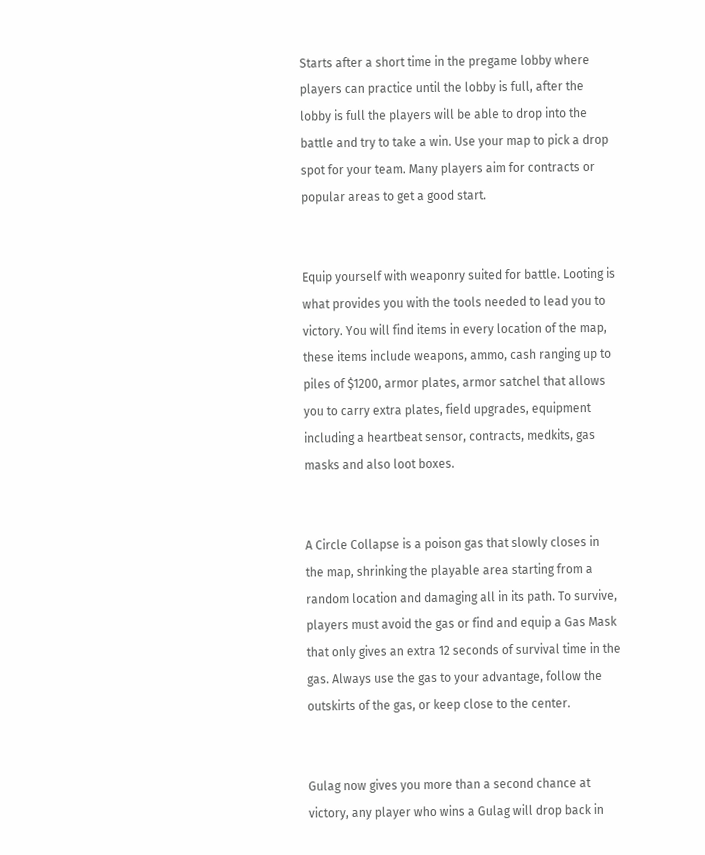Starts after a short time in the pregame lobby where players can practice until the lobby is full, after the lobby is full the players will be able to drop into the battle and try to take a win. Use your map to pick a drop spot for your team. Many players aim for contracts or popular areas to get a good start.


Equip yourself with weaponry suited for battle. Looting is what provides you with the tools needed to lead you to victory. You will find items in every location of the map, these items include weapons, ammo, cash ranging up to piles of $1200, armor plates, armor satchel that allows you to carry extra plates, field upgrades, equipment including a heartbeat sensor, contracts, medkits, gas masks and also loot boxes.


A Circle Collapse is a poison gas that slowly closes in the map, shrinking the playable area starting from a random location and damaging all in its path. To survive, players must avoid the gas or find and equip a Gas Mask that only gives an extra 12 seconds of survival time in the gas. Always use the gas to your advantage, follow the outskirts of the gas, or keep close to the center.


Gulag now gives you more than a second chance at victory, any player who wins a Gulag will drop back in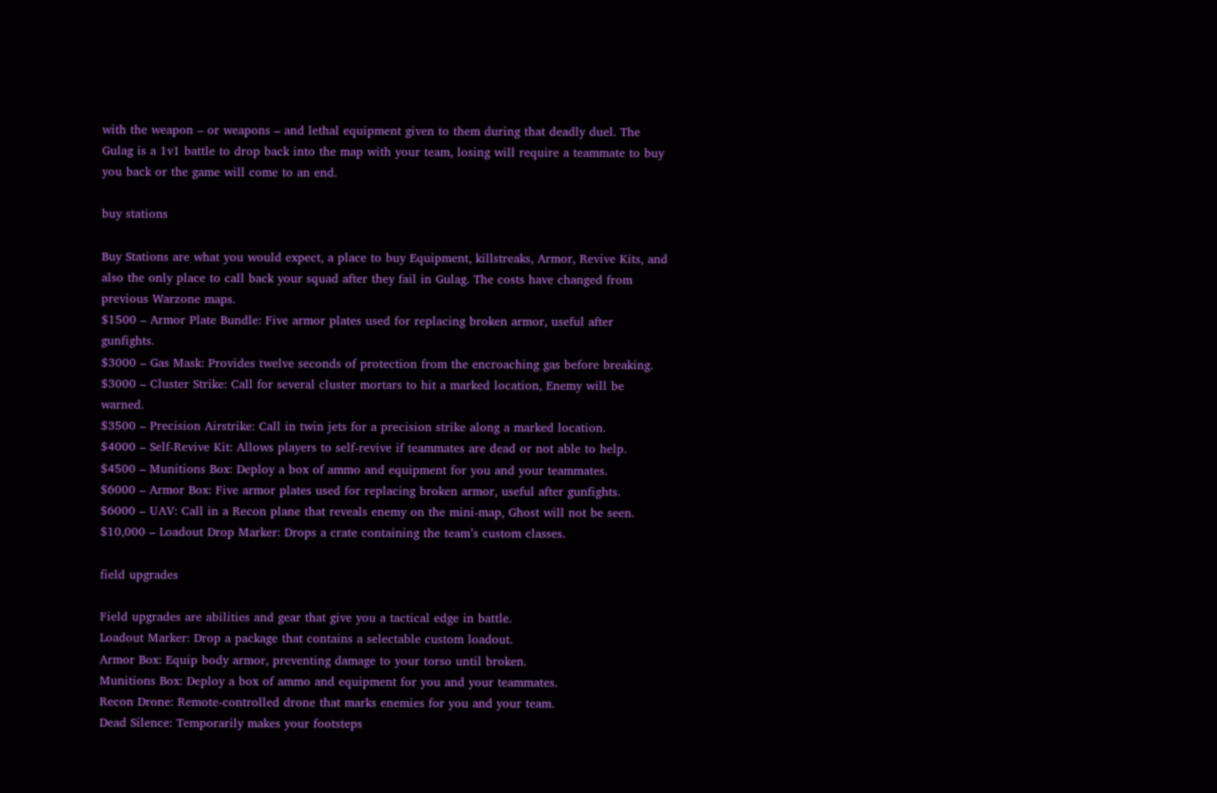with the weapon – or weapons – and lethal equipment given to them during that deadly duel. The Gulag is a 1v1 battle to drop back into the map with your team, losing will require a teammate to buy you back or the game will come to an end.

buy stations

Buy Stations are what you would expect, a place to buy Equipment, killstreaks, Armor, Revive Kits, and also the only place to call back your squad after they fail in Gulag. The costs have changed from previous Warzone maps.
$1500 – Armor Plate Bundle: Five armor plates used for replacing broken armor, useful after gunfights.
$3000 – Gas Mask: Provides twelve seconds of protection from the encroaching gas before breaking.
$3000 – Cluster Strike: Call for several cluster mortars to hit a marked location, Enemy will be warned.
$3500 – Precision Airstrike: Call in twin jets for a precision strike along a marked location.
$4000 – Self-Revive Kit: Allows players to self-revive if teammates are dead or not able to help.
$4500 – Munitions Box: Deploy a box of ammo and equipment for you and your teammates.
$6000 – Armor Box: Five armor plates used for replacing broken armor, useful after gunfights.
$6000 – UAV: Call in a Recon plane that reveals enemy on the mini-map, Ghost will not be seen.
$10,000 – Loadout Drop Marker: Drops a crate containing the team’s custom classes.

field upgrades

Field upgrades are abilities and gear that give you a tactical edge in battle.
Loadout Marker: Drop a package that contains a selectable custom loadout.
Armor Box: Equip body armor, preventing damage to your torso until broken.
Munitions Box: Deploy a box of ammo and equipment for you and your teammates.
Recon Drone: Remote-controlled drone that marks enemies for you and your team.
Dead Silence: Temporarily makes your footsteps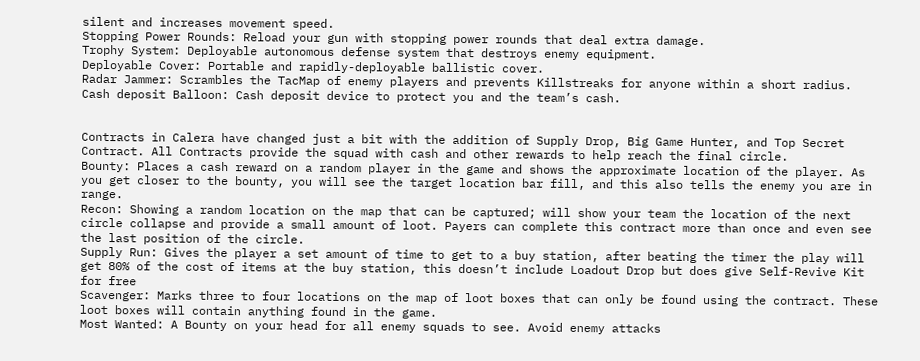silent and increases movement speed.
Stopping Power Rounds: Reload your gun with stopping power rounds that deal extra damage.
Trophy System: Deployable autonomous defense system that destroys enemy equipment.
Deployable Cover: Portable and rapidly-deployable ballistic cover.
Radar Jammer: Scrambles the TacMap of enemy players and prevents Killstreaks for anyone within a short radius.
Cash deposit Balloon: Cash deposit device to protect you and the team’s cash.


Contracts in Calera have changed just a bit with the addition of Supply Drop, Big Game Hunter, and Top Secret Contract. All Contracts provide the squad with cash and other rewards to help reach the final circle.
Bounty: Places a cash reward on a random player in the game and shows the approximate location of the player. As you get closer to the bounty, you will see the target location bar fill, and this also tells the enemy you are in range.
Recon: Showing a random location on the map that can be captured; will show your team the location of the next circle collapse and provide a small amount of loot. Payers can complete this contract more than once and even see the last position of the circle.
Supply Run: Gives the player a set amount of time to get to a buy station, after beating the timer the play will get 80% of the cost of items at the buy station, this doesn’t include Loadout Drop but does give Self-Revive Kit for free
Scavenger: Marks three to four locations on the map of loot boxes that can only be found using the contract. These loot boxes will contain anything found in the game.
Most Wanted: A Bounty on your head for all enemy squads to see. Avoid enemy attacks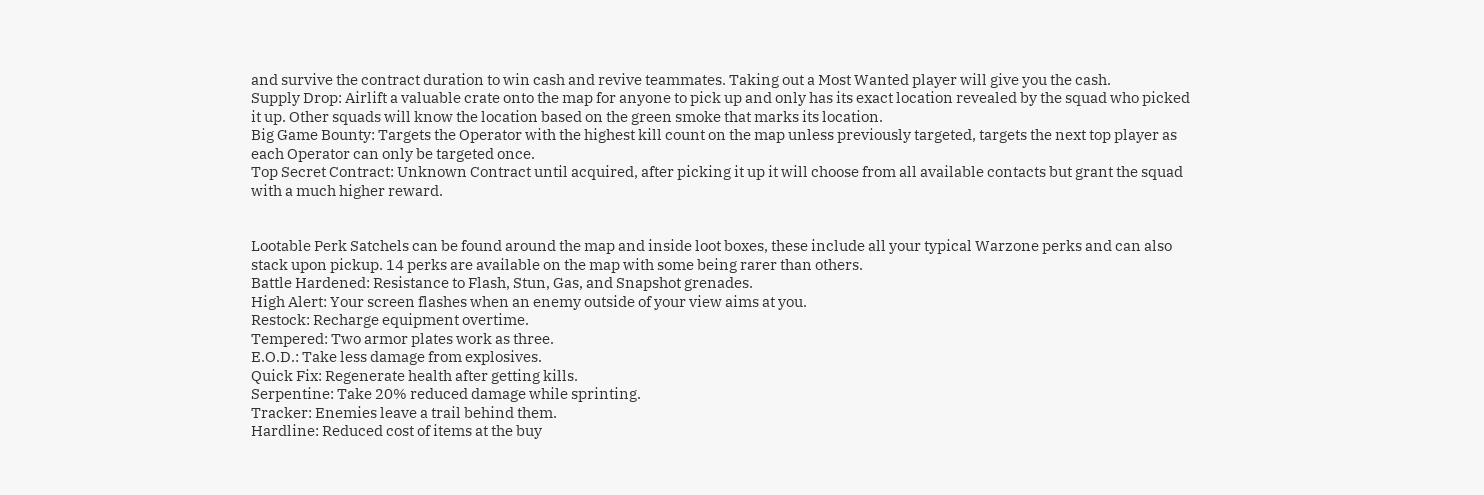and survive the contract duration to win cash and revive teammates. Taking out a Most Wanted player will give you the cash.
Supply Drop: Airlift a valuable crate onto the map for anyone to pick up and only has its exact location revealed by the squad who picked it up. Other squads will know the location based on the green smoke that marks its location.
Big Game Bounty: Targets the Operator with the highest kill count on the map unless previously targeted, targets the next top player as each Operator can only be targeted once.
Top Secret Contract: Unknown Contract until acquired, after picking it up it will choose from all available contacts but grant the squad with a much higher reward.


Lootable Perk Satchels can be found around the map and inside loot boxes, these include all your typical Warzone perks and can also stack upon pickup. 14 perks are available on the map with some being rarer than others.
Battle Hardened: Resistance to Flash, Stun, Gas, and Snapshot grenades.
High Alert: Your screen flashes when an enemy outside of your view aims at you.
Restock: Recharge equipment overtime.
Tempered: Two armor plates work as three.
E.O.D.: Take less damage from explosives.
Quick Fix: Regenerate health after getting kills.
Serpentine: Take 20% reduced damage while sprinting.
Tracker: Enemies leave a trail behind them.
Hardline: Reduced cost of items at the buy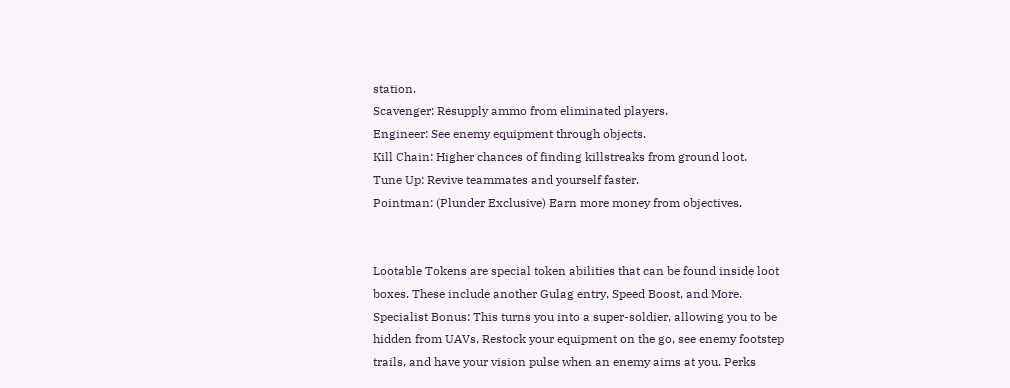station.
Scavenger: Resupply ammo from eliminated players.
Engineer: See enemy equipment through objects.
Kill Chain: Higher chances of finding killstreaks from ground loot.
Tune Up: Revive teammates and yourself faster.
Pointman: (Plunder Exclusive) Earn more money from objectives.


Lootable Tokens are special token abilities that can be found inside loot boxes. These include another Gulag entry, Speed Boost, and More.
Specialist Bonus: This turns you into a super-soldier, allowing you to be hidden from UAVs, Restock your equipment on the go, see enemy footstep trails, and have your vision pulse when an enemy aims at you. Perks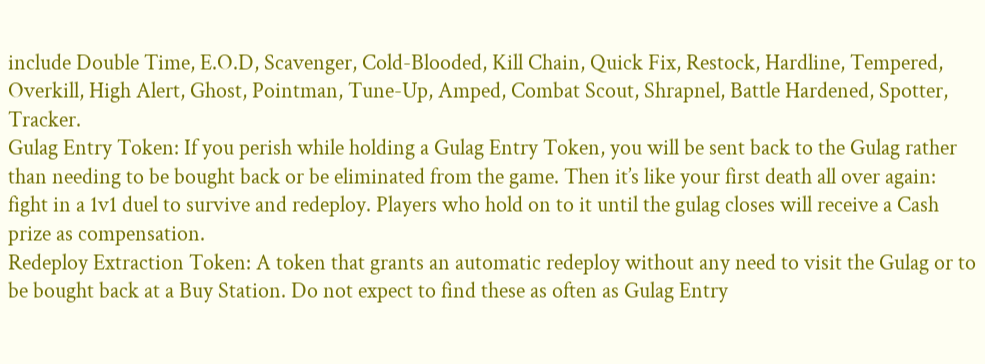include Double Time, E.O.D, Scavenger, Cold-Blooded, Kill Chain, Quick Fix, Restock, Hardline, Tempered, Overkill, High Alert, Ghost, Pointman, Tune-Up, Amped, Combat Scout, Shrapnel, Battle Hardened, Spotter, Tracker.
Gulag Entry Token: If you perish while holding a Gulag Entry Token, you will be sent back to the Gulag rather than needing to be bought back or be eliminated from the game. Then it’s like your first death all over again: fight in a 1v1 duel to survive and redeploy. Players who hold on to it until the gulag closes will receive a Cash prize as compensation.
Redeploy Extraction Token: A token that grants an automatic redeploy without any need to visit the Gulag or to be bought back at a Buy Station. Do not expect to find these as often as Gulag Entry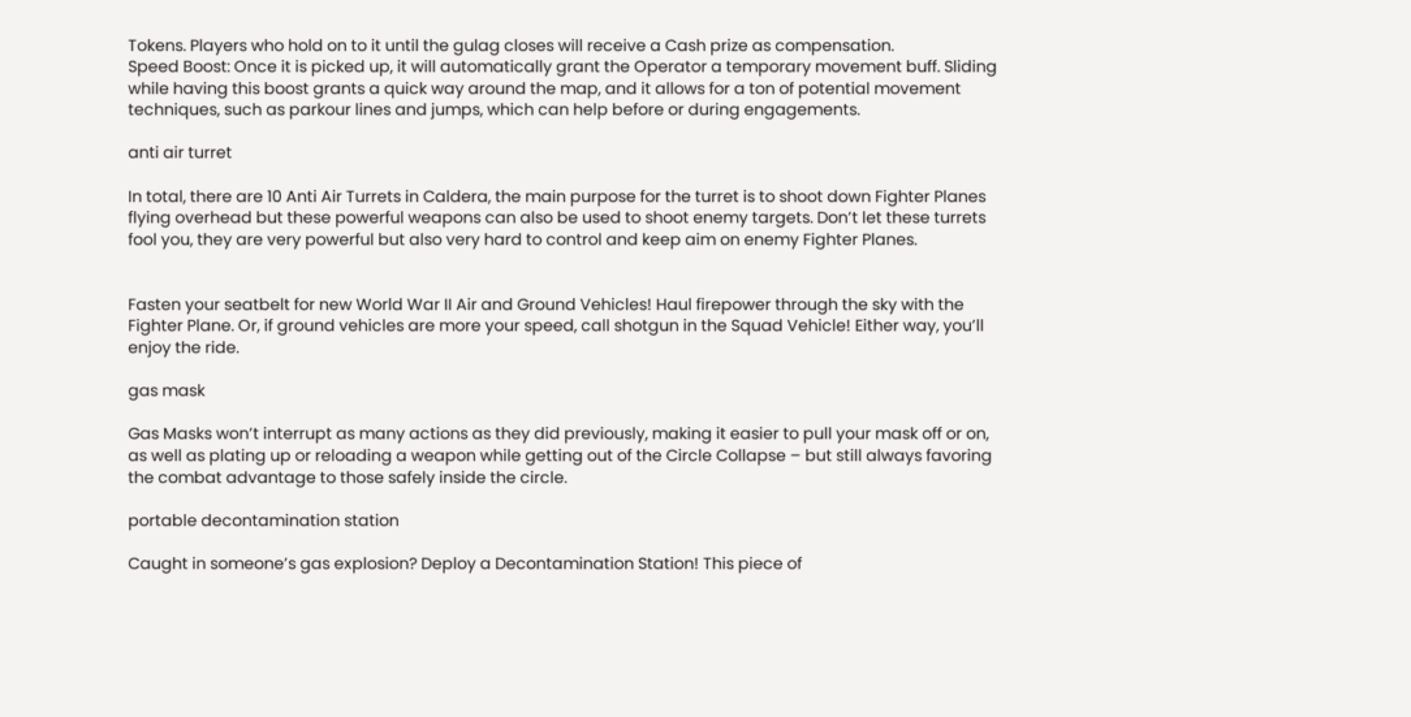Tokens. Players who hold on to it until the gulag closes will receive a Cash prize as compensation.
Speed Boost: Once it is picked up, it will automatically grant the Operator a temporary movement buff. Sliding while having this boost grants a quick way around the map, and it allows for a ton of potential movement techniques, such as parkour lines and jumps, which can help before or during engagements.

anti air turret

In total, there are 10 Anti Air Turrets in Caldera, the main purpose for the turret is to shoot down Fighter Planes flying overhead but these powerful weapons can also be used to shoot enemy targets. Don’t let these turrets fool you, they are very powerful but also very hard to control and keep aim on enemy Fighter Planes.


Fasten your seatbelt for new World War II Air and Ground Vehicles! Haul firepower through the sky with the Fighter Plane. Or, if ground vehicles are more your speed, call shotgun in the Squad Vehicle! Either way, you’ll enjoy the ride.

gas mask

Gas Masks won’t interrupt as many actions as they did previously, making it easier to pull your mask off or on, as well as plating up or reloading a weapon while getting out of the Circle Collapse – but still always favoring the combat advantage to those safely inside the circle.

portable decontamination station

Caught in someone’s gas explosion? Deploy a Decontamination Station! This piece of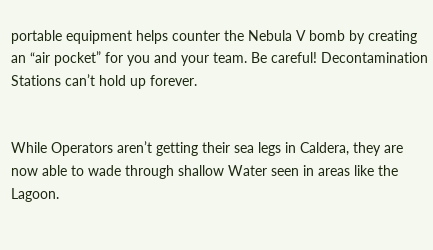portable equipment helps counter the Nebula V bomb by creating an “air pocket” for you and your team. Be careful! Decontamination Stations can’t hold up forever.


While Operators aren’t getting their sea legs in Caldera, they are now able to wade through shallow Water seen in areas like the Lagoon.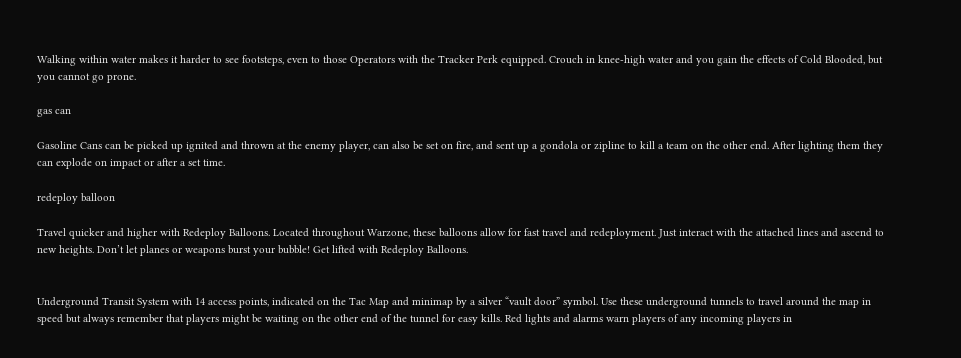Walking within water makes it harder to see footsteps, even to those Operators with the Tracker Perk equipped. Crouch in knee-high water and you gain the effects of Cold Blooded, but you cannot go prone.

gas can

Gasoline Cans can be picked up ignited and thrown at the enemy player, can also be set on fire, and sent up a gondola or zipline to kill a team on the other end. After lighting them they can explode on impact or after a set time.

redeploy balloon

Travel quicker and higher with Redeploy Balloons. Located throughout Warzone, these balloons allow for fast travel and redeployment. Just interact with the attached lines and ascend to new heights. Don’t let planes or weapons burst your bubble! Get lifted with Redeploy Balloons.


Underground Transit System with 14 access points, indicated on the Tac Map and minimap by a silver “vault door” symbol. Use these underground tunnels to travel around the map in speed but always remember that players might be waiting on the other end of the tunnel for easy kills. Red lights and alarms warn players of any incoming players in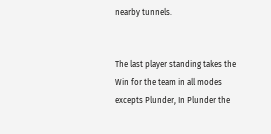nearby tunnels.


The last player standing takes the Win for the team in all modes excepts Plunder, In Plunder the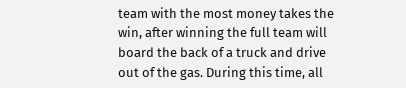team with the most money takes the win, after winning the full team will board the back of a truck and drive out of the gas. During this time, all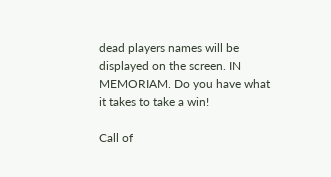dead players names will be displayed on the screen. IN MEMORIAM. Do you have what it takes to take a win!

Call of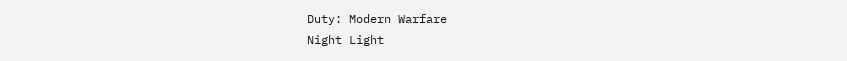Duty: Modern Warfare
Night Light